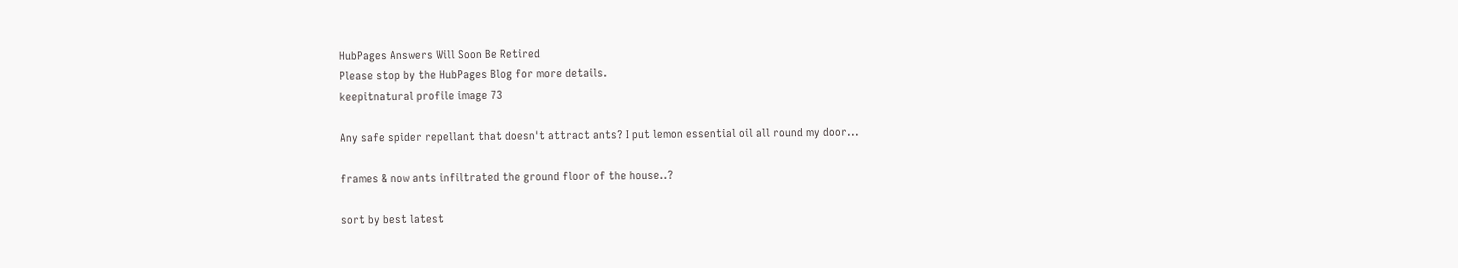HubPages Answers Will Soon Be Retired
Please stop by the HubPages Blog for more details.
keepitnatural profile image 73

Any safe spider repellant that doesn't attract ants? I put lemon essential oil all round my door...

frames & now ants infiltrated the ground floor of the house..?

sort by best latest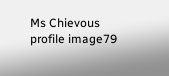Ms Chievous profile image79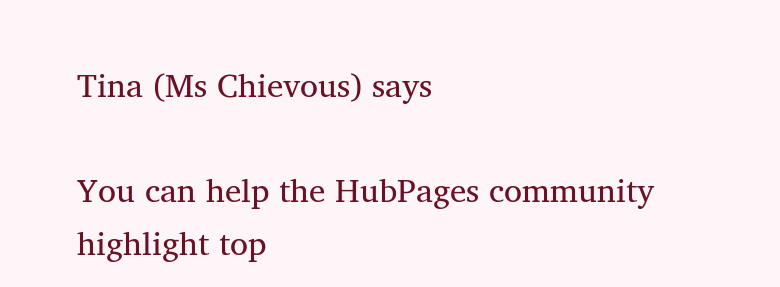Tina (Ms Chievous) says

You can help the HubPages community highlight top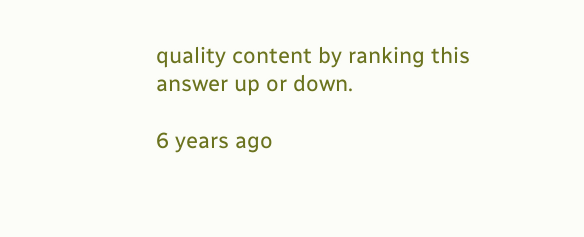quality content by ranking this answer up or down.

6 years ago